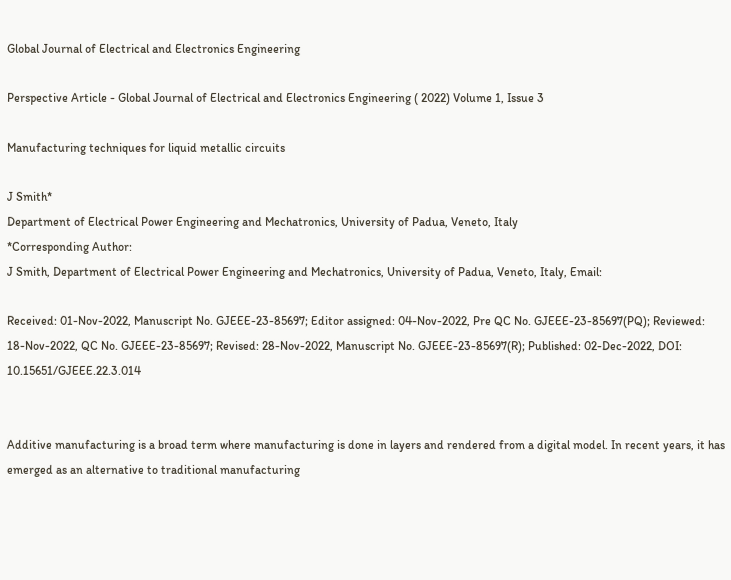Global Journal of Electrical and Electronics Engineering

Perspective Article - Global Journal of Electrical and Electronics Engineering ( 2022) Volume 1, Issue 3

Manufacturing techniques for liquid metallic circuits

J Smith*
Department of Electrical Power Engineering and Mechatronics, University of Padua, Veneto, Italy
*Corresponding Author:
J Smith, Department of Electrical Power Engineering and Mechatronics, University of Padua, Veneto, Italy, Email:

Received: 01-Nov-2022, Manuscript No. GJEEE-23-85697; Editor assigned: 04-Nov-2022, Pre QC No. GJEEE-23-85697(PQ); Reviewed: 18-Nov-2022, QC No. GJEEE-23-85697; Revised: 28-Nov-2022, Manuscript No. GJEEE-23-85697(R); Published: 02-Dec-2022, DOI: 10.15651/GJEEE.22.3.014


Additive manufacturing is a broad term where manufacturing is done in layers and rendered from a digital model. In recent years, it has emerged as an alternative to traditional manufacturing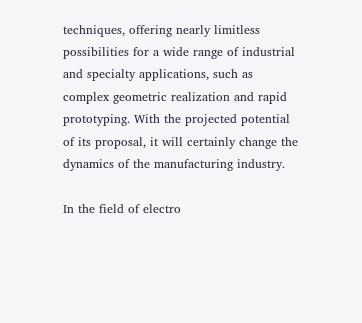techniques, offering nearly limitless possibilities for a wide range of industrial and specialty applications, such as complex geometric realization and rapid prototyping. With the projected potential of its proposal, it will certainly change the dynamics of the manufacturing industry.

In the field of electro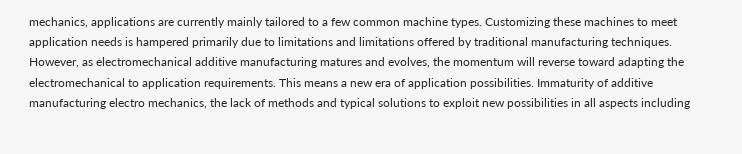mechanics, applications are currently mainly tailored to a few common machine types. Customizing these machines to meet application needs is hampered primarily due to limitations and limitations offered by traditional manufacturing techniques. However, as electromechanical additive manufacturing matures and evolves, the momentum will reverse toward adapting the electromechanical to application requirements. This means a new era of application possibilities. Immaturity of additive manufacturing electro mechanics, the lack of methods and typical solutions to exploit new possibilities in all aspects including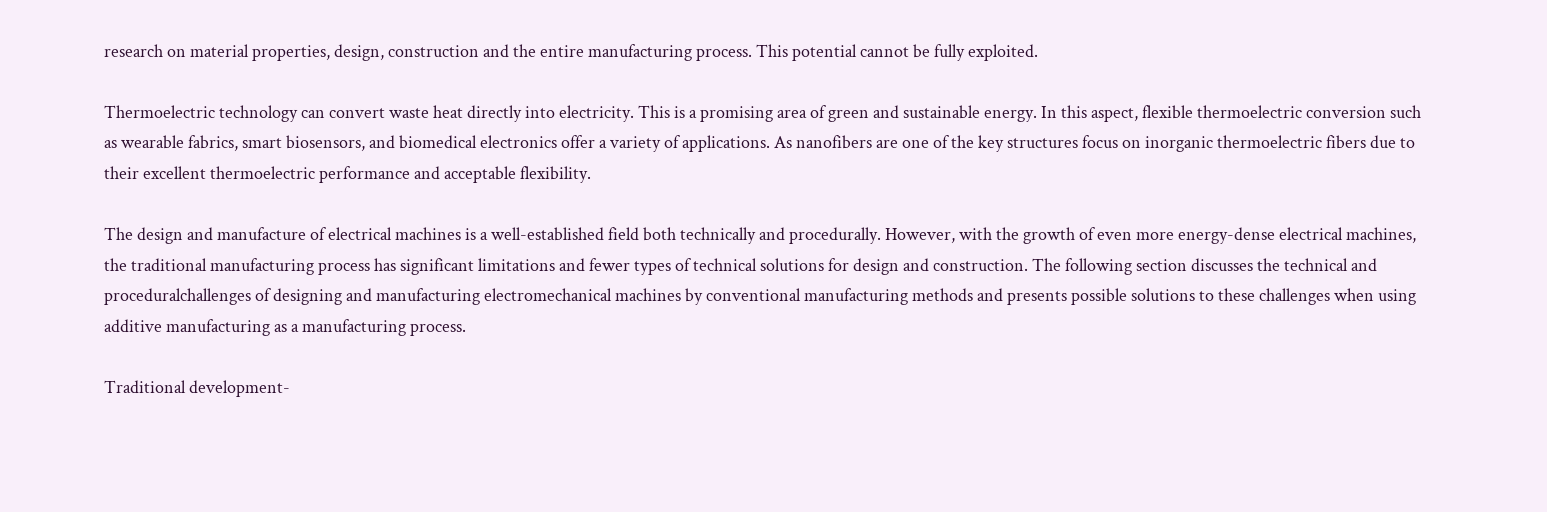research on material properties, design, construction and the entire manufacturing process. This potential cannot be fully exploited.

Thermoelectric technology can convert waste heat directly into electricity. This is a promising area of green and sustainable energy. In this aspect, flexible thermoelectric conversion such as wearable fabrics, smart biosensors, and biomedical electronics offer a variety of applications. As nanofibers are one of the key structures focus on inorganic thermoelectric fibers due to their excellent thermoelectric performance and acceptable flexibility.

The design and manufacture of electrical machines is a well-established field both technically and procedurally. However, with the growth of even more energy-dense electrical machines, the traditional manufacturing process has significant limitations and fewer types of technical solutions for design and construction. The following section discusses the technical and proceduralchallenges of designing and manufacturing electromechanical machines by conventional manufacturing methods and presents possible solutions to these challenges when using additive manufacturing as a manufacturing process.

Traditional development-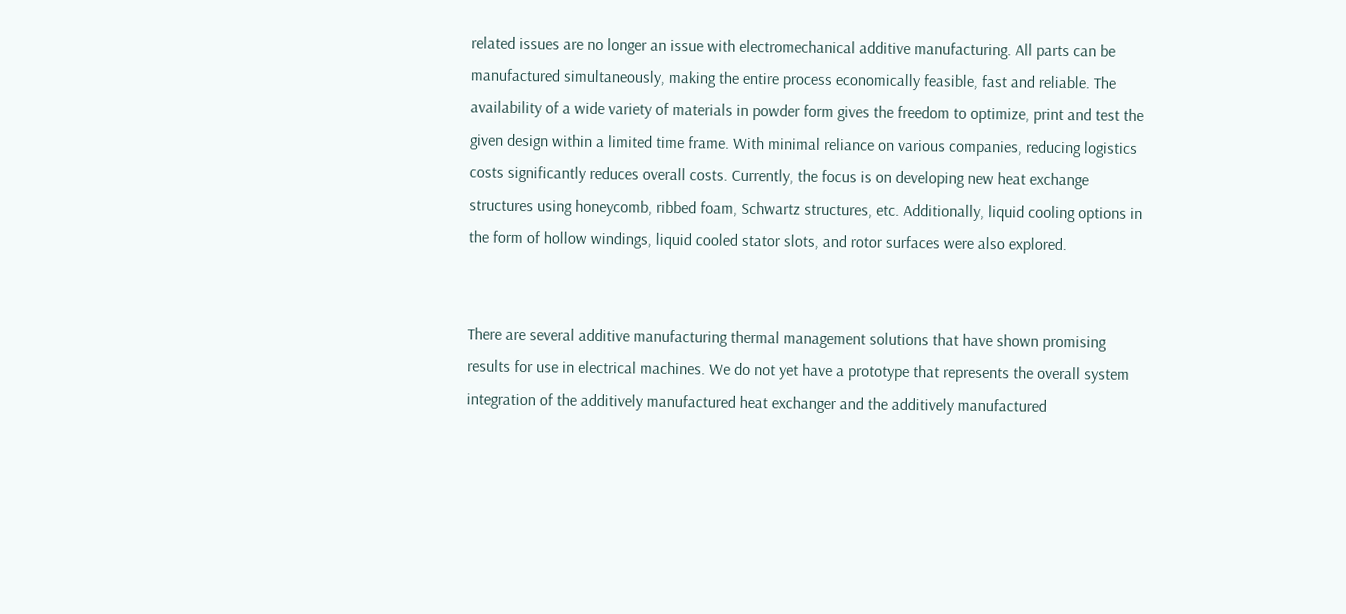related issues are no longer an issue with electromechanical additive manufacturing. All parts can be manufactured simultaneously, making the entire process economically feasible, fast and reliable. The availability of a wide variety of materials in powder form gives the freedom to optimize, print and test the given design within a limited time frame. With minimal reliance on various companies, reducing logistics costs significantly reduces overall costs. Currently, the focus is on developing new heat exchange structures using honeycomb, ribbed foam, Schwartz structures, etc. Additionally, liquid cooling options in the form of hollow windings, liquid cooled stator slots, and rotor surfaces were also explored.


There are several additive manufacturing thermal management solutions that have shown promising results for use in electrical machines. We do not yet have a prototype that represents the overall system integration of the additively manufactured heat exchanger and the additively manufactured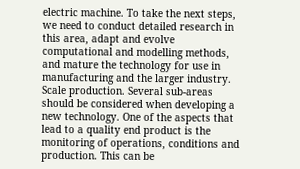electric machine. To take the next steps, we need to conduct detailed research in this area, adapt and evolve computational and modelling methods, and mature the technology for use in manufacturing and the larger industry. Scale production. Several sub-areas should be considered when developing a new technology. One of the aspects that lead to a quality end product is the monitoring of operations, conditions and production. This can be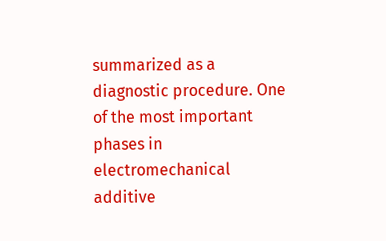summarized as a diagnostic procedure. One of the most important phases in electromechanical additive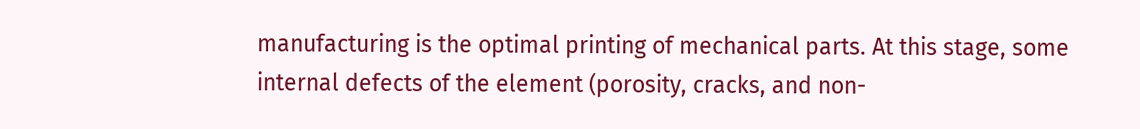manufacturing is the optimal printing of mechanical parts. At this stage, some internal defects of the element (porosity, cracks, and non-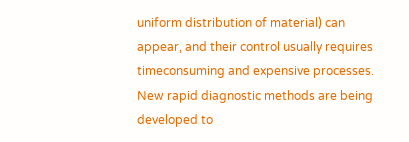uniform distribution of material) can appear, and their control usually requires timeconsuming and expensive processes. New rapid diagnostic methods are being developed to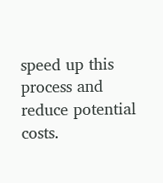speed up this process and reduce potential costs.